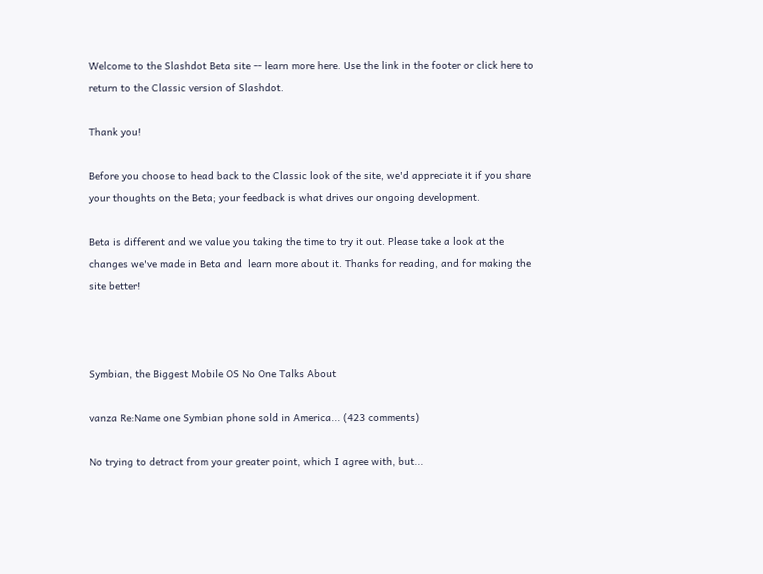Welcome to the Slashdot Beta site -- learn more here. Use the link in the footer or click here to return to the Classic version of Slashdot.

Thank you!

Before you choose to head back to the Classic look of the site, we'd appreciate it if you share your thoughts on the Beta; your feedback is what drives our ongoing development.

Beta is different and we value you taking the time to try it out. Please take a look at the changes we've made in Beta and  learn more about it. Thanks for reading, and for making the site better!



Symbian, the Biggest Mobile OS No One Talks About

vanza Re:Name one Symbian phone sold in America... (423 comments)

No trying to detract from your greater point, which I agree with, but...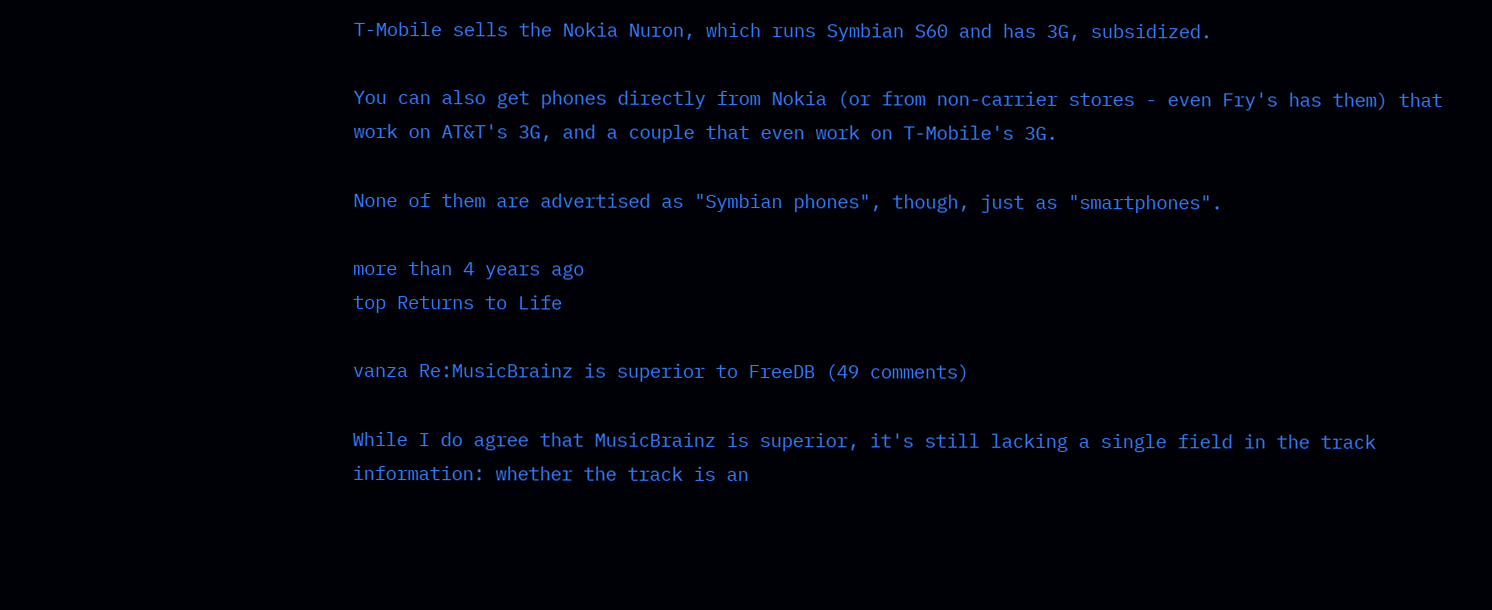T-Mobile sells the Nokia Nuron, which runs Symbian S60 and has 3G, subsidized.

You can also get phones directly from Nokia (or from non-carrier stores - even Fry's has them) that work on AT&T's 3G, and a couple that even work on T-Mobile's 3G.

None of them are advertised as "Symbian phones", though, just as "smartphones".

more than 4 years ago
top Returns to Life

vanza Re:MusicBrainz is superior to FreeDB (49 comments)

While I do agree that MusicBrainz is superior, it's still lacking a single field in the track information: whether the track is an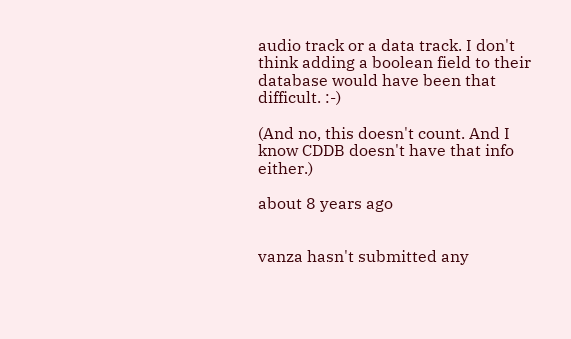audio track or a data track. I don't think adding a boolean field to their database would have been that difficult. :-)

(And no, this doesn't count. And I know CDDB doesn't have that info either.)

about 8 years ago


vanza hasn't submitted any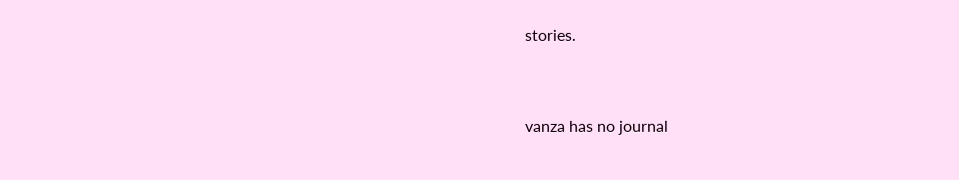stories.


vanza has no journal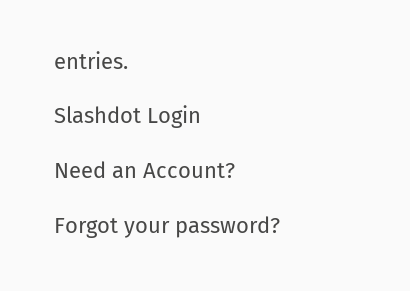entries.

Slashdot Login

Need an Account?

Forgot your password?